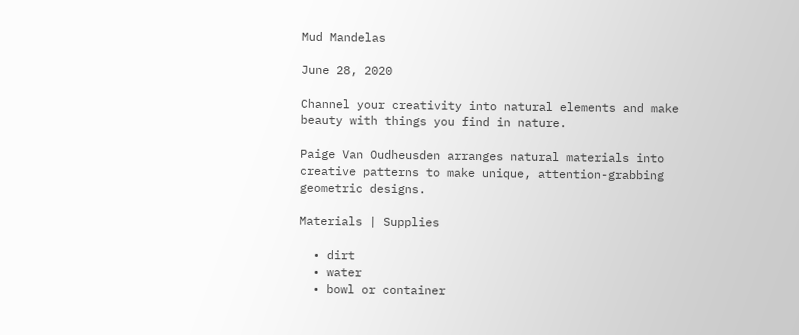Mud Mandelas

June 28, 2020

Channel your creativity into natural elements and make beauty with things you find in nature.

Paige Van Oudheusden arranges natural materials into creative patterns to make unique, attention-grabbing geometric designs.

Materials | Supplies

  • dirt
  • water
  • bowl or container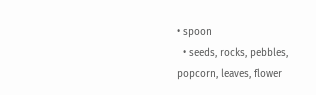• spoon
  • seeds, rocks, pebbles, popcorn, leaves, flower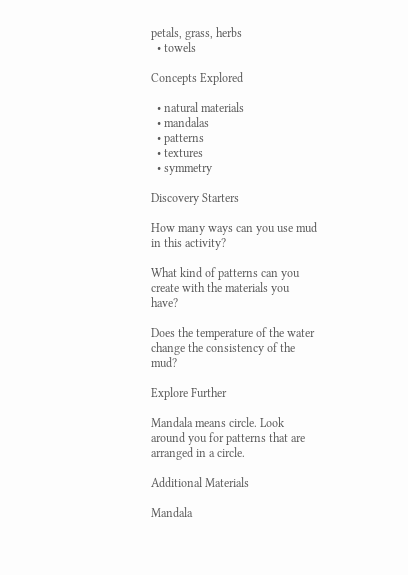petals, grass, herbs
  • towels

Concepts Explored

  • natural materials
  • mandalas
  • patterns
  • textures
  • symmetry

Discovery Starters

How many ways can you use mud in this activity?

What kind of patterns can you create with the materials you have?

Does the temperature of the water change the consistency of the mud?

Explore Further

Mandala means circle. Look around you for patterns that are arranged in a circle.

Additional Materials

Mandala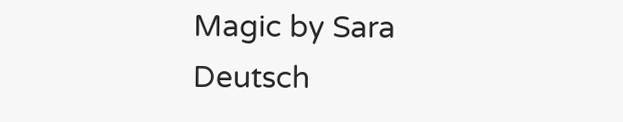Magic by Sara Deutsch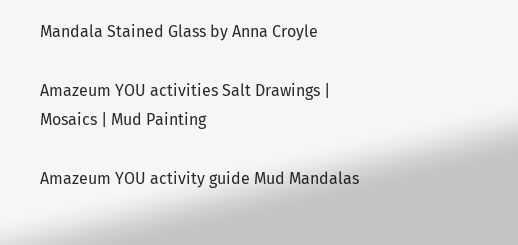Mandala Stained Glass by Anna Croyle

Amazeum YOU activities Salt Drawings | Mosaics | Mud Painting

Amazeum YOU activity guide Mud Mandalas